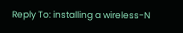Reply To: installing a wireless-N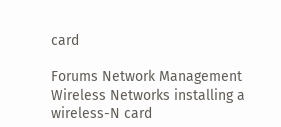card

Forums Network Management Wireless Networks installing a wireless-N card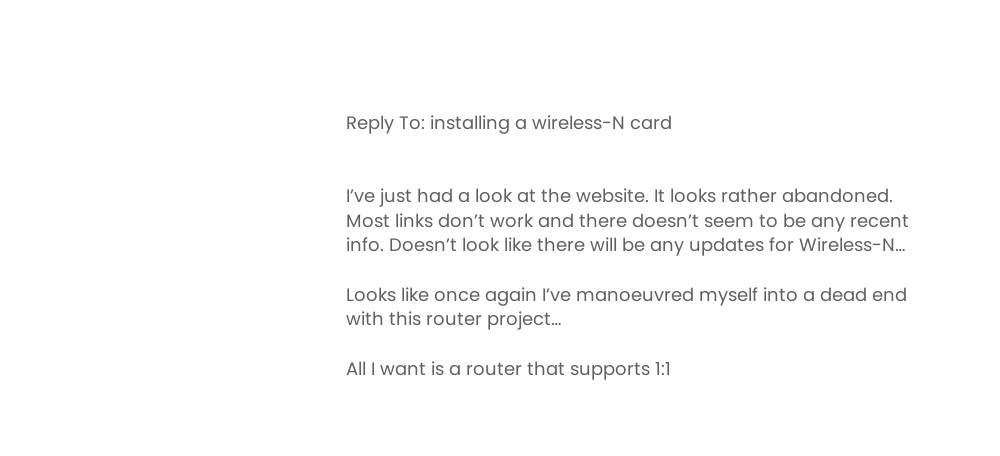Reply To: installing a wireless-N card


I’ve just had a look at the website. It looks rather abandoned. Most links don’t work and there doesn’t seem to be any recent info. Doesn’t look like there will be any updates for Wireless-N…

Looks like once again I’ve manoeuvred myself into a dead end with this router project…

All I want is a router that supports 1:1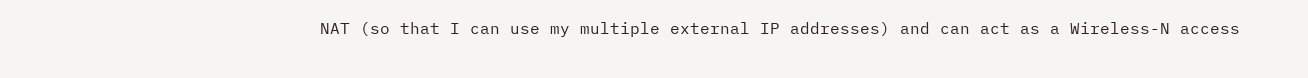NAT (so that I can use my multiple external IP addresses) and can act as a Wireless-N access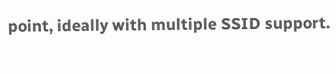point, ideally with multiple SSID support.